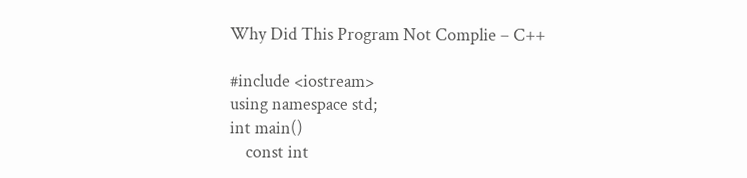Why Did This Program Not Complie – C++

#include <iostream>
using namespace std;
int main()
    const int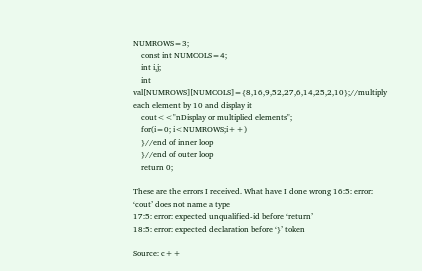NUMROWS=3;
    const int NUMCOLS=4;
    int i,j;
    int val[NUMROWS][NUMCOLS]={8,16,9,52,27,6,14,25,2,10};//multiply each element by 10 and display it
    cout<<"nDisplay or multiplied elements";
    for(i=0; i<NUMROWS;i++)
    }//end of inner loop
    }//end of outer loop
    return 0;

These are the errors I received. What have I done wrong 16:5: error: ‘cout’ does not name a type
17:5: error: expected unqualified-id before ‘return’
18:5: error: expected declaration before ‘}’ token

Source: c++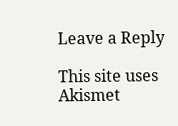Leave a Reply

This site uses Akismet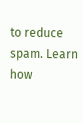to reduce spam. Learn how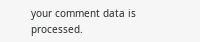your comment data is processed.